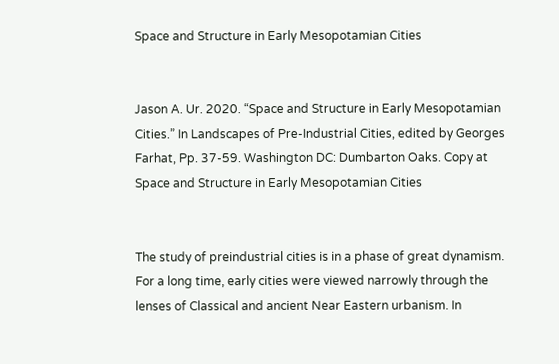Space and Structure in Early Mesopotamian Cities


Jason A. Ur. 2020. “Space and Structure in Early Mesopotamian Cities.” In Landscapes of Pre-Industrial Cities, edited by Georges Farhat, Pp. 37-59. Washington DC: Dumbarton Oaks. Copy at
Space and Structure in Early Mesopotamian Cities


The study of preindustrial cities is in a phase of great dynamism. For a long time, early cities were viewed narrowly through the lenses of Classical and ancient Near Eastern urbanism. In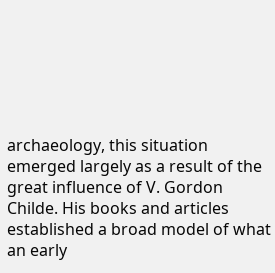archaeology, this situation emerged largely as a result of the great influence of V. Gordon Childe. His books and articles established a broad model of what an early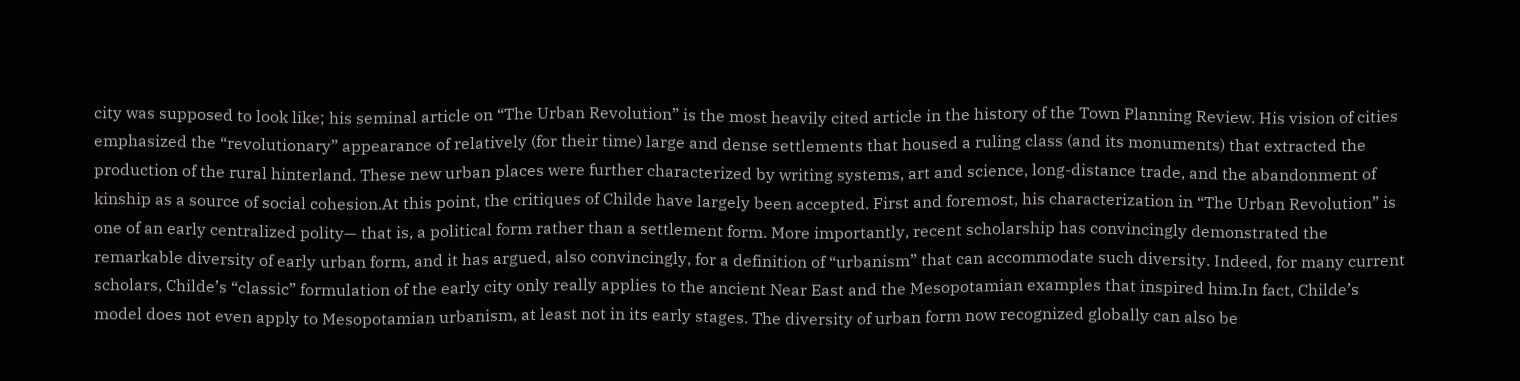city was supposed to look like; his seminal article on “The Urban Revolution” is the most heavily cited article in the history of the Town Planning Review. His vision of cities emphasized the “revolutionary” appearance of relatively (for their time) large and dense settlements that housed a ruling class (and its monuments) that extracted the production of the rural hinterland. These new urban places were further characterized by writing systems, art and science, long-distance trade, and the abandonment of kinship as a source of social cohesion.At this point, the critiques of Childe have largely been accepted. First and foremost, his characterization in “The Urban Revolution” is one of an early centralized polity— that is, a political form rather than a settlement form. More importantly, recent scholarship has convincingly demonstrated the remarkable diversity of early urban form, and it has argued, also convincingly, for a definition of “urbanism” that can accommodate such diversity. Indeed, for many current scholars, Childe’s “classic” formulation of the early city only really applies to the ancient Near East and the Mesopotamian examples that inspired him.In fact, Childe’s model does not even apply to Mesopotamian urbanism, at least not in its early stages. The diversity of urban form now recognized globally can also be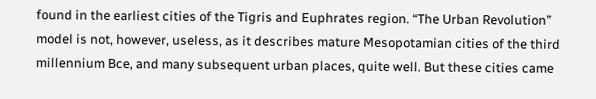found in the earliest cities of the Tigris and Euphrates region. “The Urban Revolution” model is not, however, useless, as it describes mature Mesopotamian cities of the third millennium Bce, and many subsequent urban places, quite well. But these cities came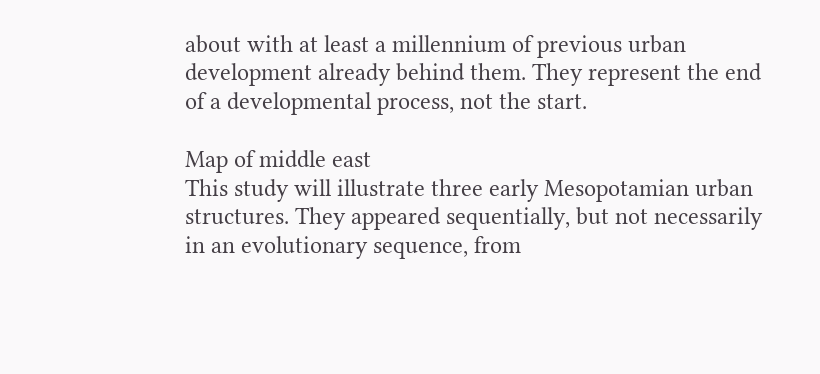about with at least a millennium of previous urban development already behind them. They represent the end of a developmental process, not the start.

Map of middle east
This study will illustrate three early Mesopotamian urban structures. They appeared sequentially, but not necessarily in an evolutionary sequence, from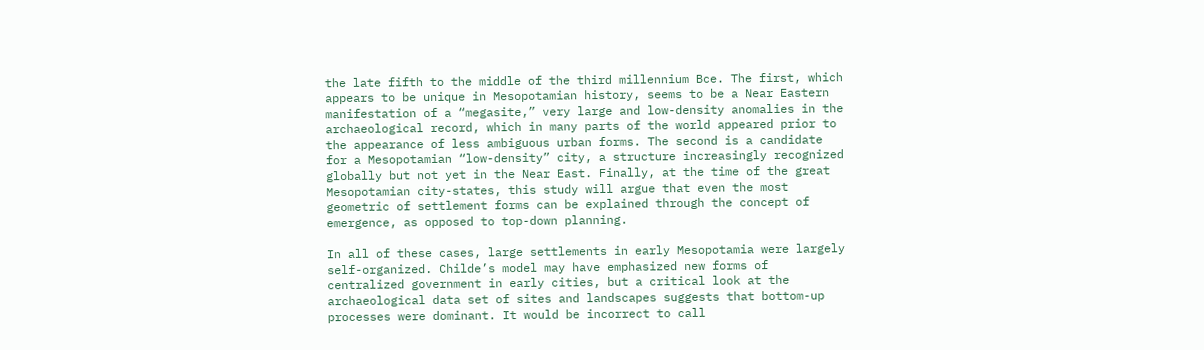the late fifth to the middle of the third millennium Bce. The first, which appears to be unique in Mesopotamian history, seems to be a Near Eastern manifestation of a “megasite,” very large and low-density anomalies in the archaeological record, which in many parts of the world appeared prior to the appearance of less ambiguous urban forms. The second is a candidate for a Mesopotamian “low-density” city, a structure increasingly recognized globally but not yet in the Near East. Finally, at the time of the great Mesopotamian city-states, this study will argue that even the most geometric of settlement forms can be explained through the concept of emergence, as opposed to top-down planning.

In all of these cases, large settlements in early Mesopotamia were largely self-organized. Childe’s model may have emphasized new forms of centralized government in early cities, but a critical look at the archaeological data set of sites and landscapes suggests that bottom-up processes were dominant. It would be incorrect to call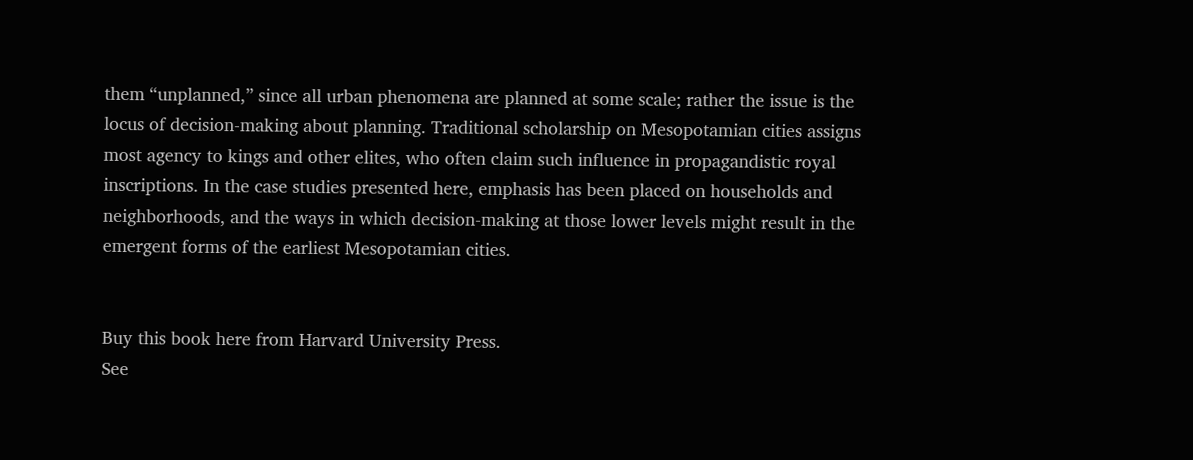them “unplanned,” since all urban phenomena are planned at some scale; rather the issue is the locus of decision-making about planning. Traditional scholarship on Mesopotamian cities assigns most agency to kings and other elites, who often claim such influence in propagandistic royal inscriptions. In the case studies presented here, emphasis has been placed on households and neighborhoods, and the ways in which decision-making at those lower levels might result in the emergent forms of the earliest Mesopotamian cities.


Buy this book here from Harvard University Press.
See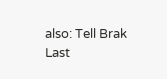also: Tell Brak
Last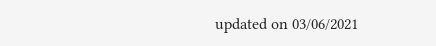updated on 03/06/2021